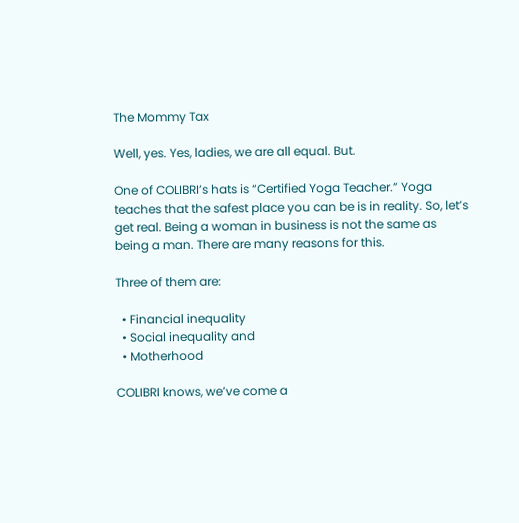The Mommy Tax

Well, yes. Yes, ladies, we are all equal. But.

One of COLIBRI’s hats is “Certified Yoga Teacher.” Yoga teaches that the safest place you can be is in reality. So, let’s get real. Being a woman in business is not the same as being a man. There are many reasons for this.

Three of them are:

  • Financial inequality
  • Social inequality and
  • Motherhood

COLIBRI knows, we’ve come a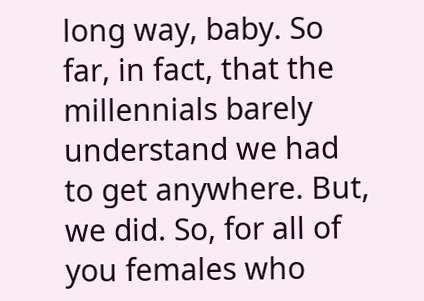long way, baby. So far, in fact, that the millennials barely understand we had to get anywhere. But, we did. So, for all of you females who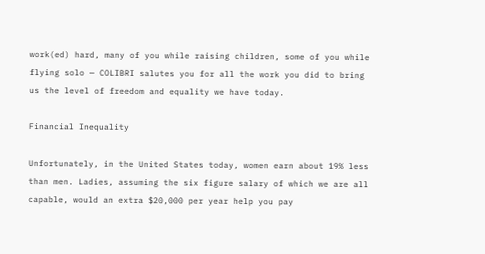work(ed) hard, many of you while raising children, some of you while flying solo — COLIBRI salutes you for all the work you did to bring us the level of freedom and equality we have today.

Financial Inequality

Unfortunately, in the United States today, women earn about 19% less than men. Ladies, assuming the six figure salary of which we are all capable, would an extra $20,000 per year help you pay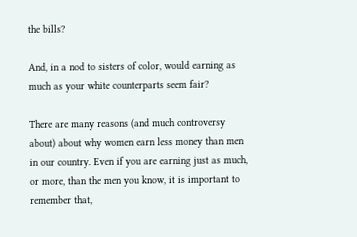the bills?

And, in a nod to sisters of color, would earning as much as your white counterparts seem fair?

There are many reasons (and much controversy about) about why women earn less money than men in our country. Even if you are earning just as much, or more, than the men you know, it is important to remember that,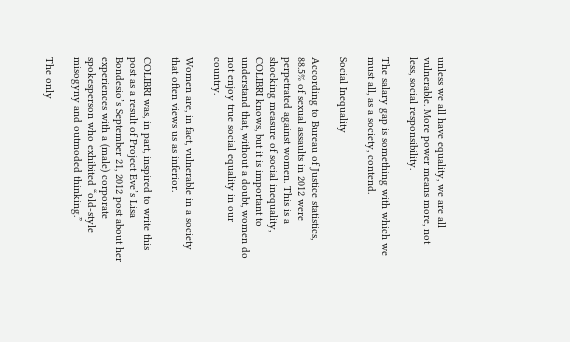unless we all have equality, we are all vulnerable. More power means more, not less, social responsibility.

The salary gap is something with which we must all, as a society, contend.

Social Inequality

According to Bureau of Justice statistics, 88.5% of sexual assaults in 2012 were perpetrated against women. This is a shocking measure of social inequality, COLIBRI knows, but it is important to understand that, without a doubt, women do not enjoy true social equality in our country.

Women are, in fact, vulnerable in a society that often views us as inferior.

COLIBRI was, in part, inspired to write this post as a result of Project Eve’s Lisa Bondesio’s September 21, 2012 post about her experiences with a (male) corporate spokesperson who exhibited “old-style misogyny and outmoded thinking.”

The only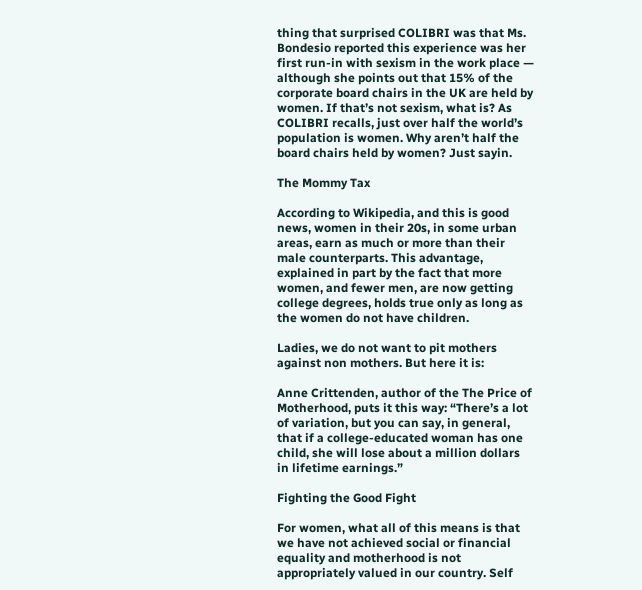thing that surprised COLIBRI was that Ms. Bondesio reported this experience was her first run-in with sexism in the work place — although she points out that 15% of the corporate board chairs in the UK are held by women. If that’s not sexism, what is? As COLIBRI recalls, just over half the world’s population is women. Why aren’t half the board chairs held by women? Just sayin.

The Mommy Tax

According to Wikipedia, and this is good news, women in their 20s, in some urban areas, earn as much or more than their male counterparts. This advantage, explained in part by the fact that more women, and fewer men, are now getting college degrees, holds true only as long as the women do not have children.

Ladies, we do not want to pit mothers against non mothers. But here it is:

Anne Crittenden, author of the The Price of Motherhood, puts it this way: “There’s a lot of variation, but you can say, in general, that if a college-educated woman has one child, she will lose about a million dollars in lifetime earnings.”

Fighting the Good Fight

For women, what all of this means is that we have not achieved social or financial equality and motherhood is not appropriately valued in our country. Self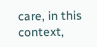care, in this context,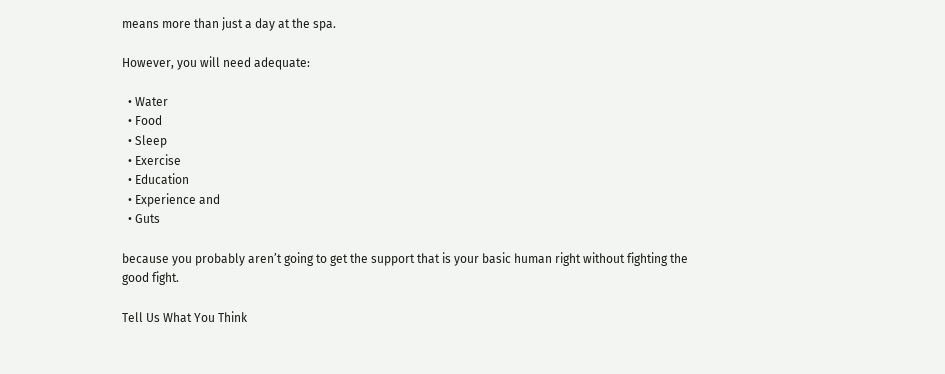means more than just a day at the spa.

However, you will need adequate:

  • Water
  • Food
  • Sleep
  • Exercise
  • Education
  • Experience and
  • Guts

because you probably aren’t going to get the support that is your basic human right without fighting the good fight.

Tell Us What You Think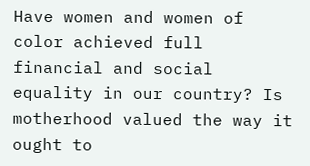Have women and women of color achieved full financial and social equality in our country? Is motherhood valued the way it ought to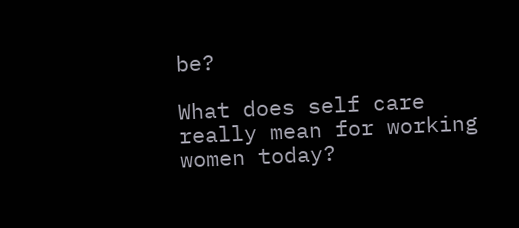be?

What does self care really mean for working women today?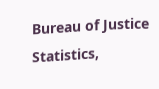Bureau of Justice Statistics,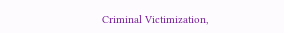Criminal Victimization,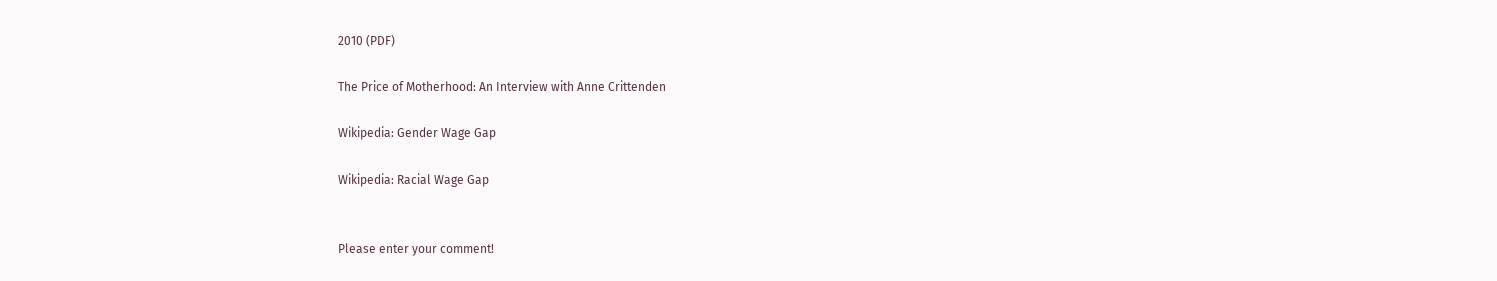2010 (PDF)

The Price of Motherhood: An Interview with Anne Crittenden

Wikipedia: Gender Wage Gap

Wikipedia: Racial Wage Gap


Please enter your comment!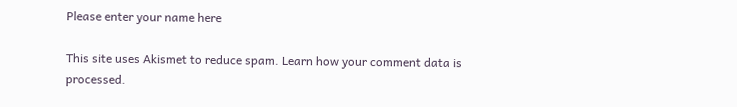Please enter your name here

This site uses Akismet to reduce spam. Learn how your comment data is processed.